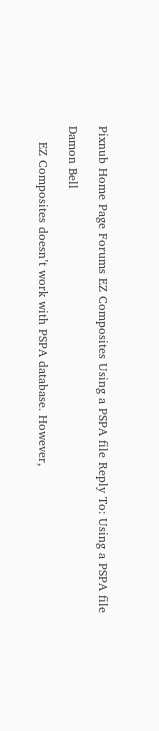Pixnub Home Page Forums EZ Composites Using a PSPA file Reply To: Using a PSPA file

Damon Bell

    EZ Composites doesn’t work with PSPA database. However,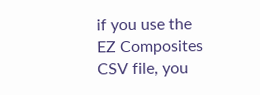if you use the EZ Composites CSV file, you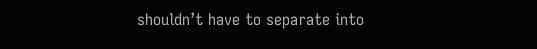shouldn’t have to separate into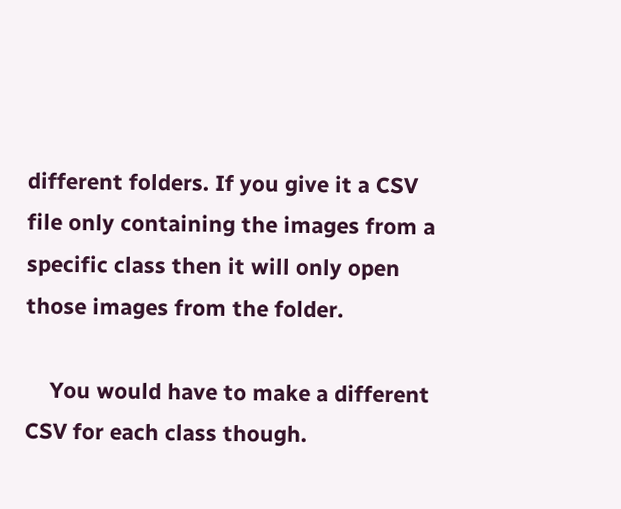different folders. If you give it a CSV file only containing the images from a specific class then it will only open those images from the folder.

    You would have to make a different CSV for each class though.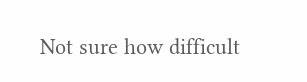Not sure how difficult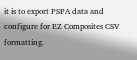it is to export PSPA data and configure for EZ Composites CSV formatting.